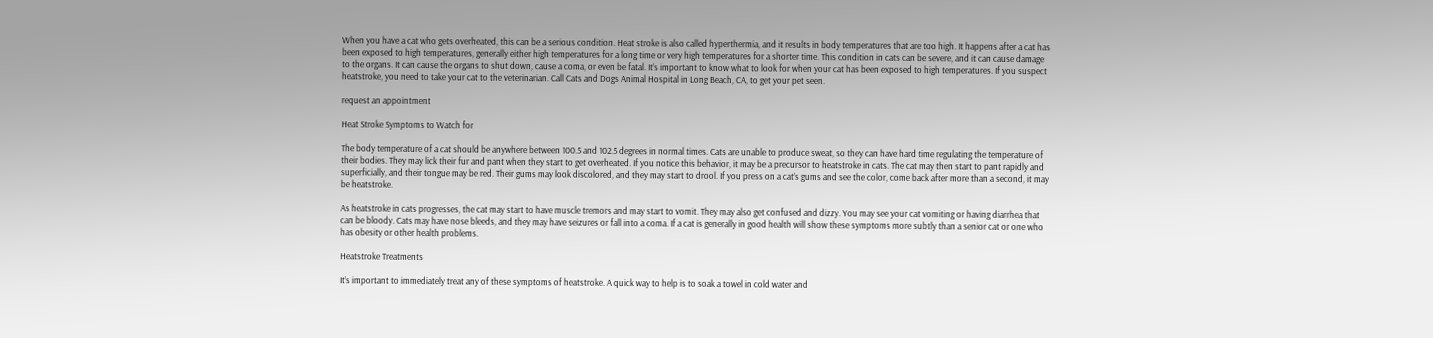When you have a cat who gets overheated, this can be a serious condition. Heat stroke is also called hyperthermia, and it results in body temperatures that are too high. It happens after a cat has been exposed to high temperatures, generally either high temperatures for a long time or very high temperatures for a shorter time. This condition in cats can be severe, and it can cause damage to the organs. It can cause the organs to shut down, cause a coma, or even be fatal. It’s important to know what to look for when your cat has been exposed to high temperatures. If you suspect heatstroke, you need to take your cat to the veterinarian. Call Cats and Dogs Animal Hospital in Long Beach, CA, to get your pet seen.

request an appointment

Heat Stroke Symptoms to Watch for

The body temperature of a cat should be anywhere between 100.5 and 102.5 degrees in normal times. Cats are unable to produce sweat, so they can have hard time regulating the temperature of their bodies. They may lick their fur and pant when they start to get overheated. If you notice this behavior, it may be a precursor to heatstroke in cats. The cat may then start to pant rapidly and superficially, and their tongue may be red. Their gums may look discolored, and they may start to drool. If you press on a cat’s gums and see the color, come back after more than a second, it may be heatstroke.

As heatstroke in cats progresses, the cat may start to have muscle tremors and may start to vomit. They may also get confused and dizzy. You may see your cat vomiting or having diarrhea that can be bloody. Cats may have nose bleeds, and they may have seizures or fall into a coma. If a cat is generally in good health will show these symptoms more subtly than a senior cat or one who has obesity or other health problems.

Heatstroke Treatments

It’s important to immediately treat any of these symptoms of heatstroke. A quick way to help is to soak a towel in cold water and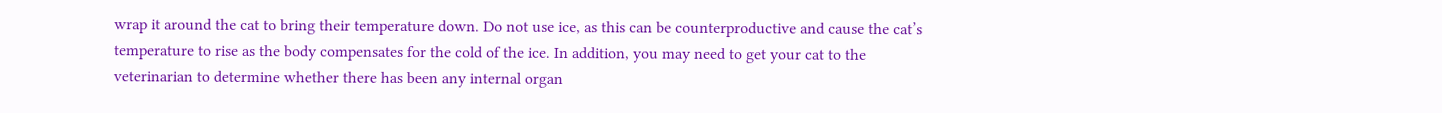wrap it around the cat to bring their temperature down. Do not use ice, as this can be counterproductive and cause the cat’s temperature to rise as the body compensates for the cold of the ice. In addition, you may need to get your cat to the veterinarian to determine whether there has been any internal organ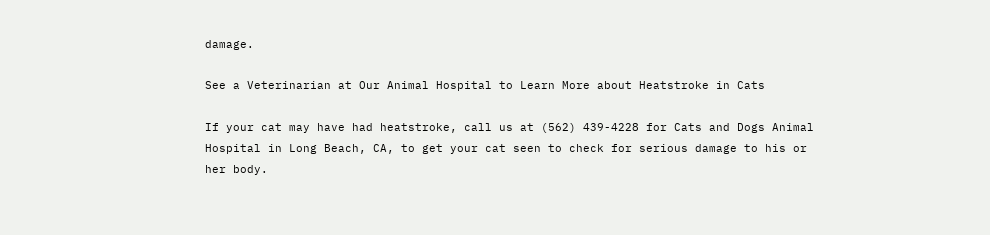damage.

See a Veterinarian at Our Animal Hospital to Learn More about Heatstroke in Cats

If your cat may have had heatstroke, call us at (562) 439-4228 for Cats and Dogs Animal Hospital in Long Beach, CA, to get your cat seen to check for serious damage to his or her body.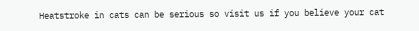Heatstroke in cats can be serious so visit us if you believe your cat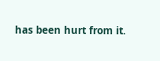has been hurt from it.